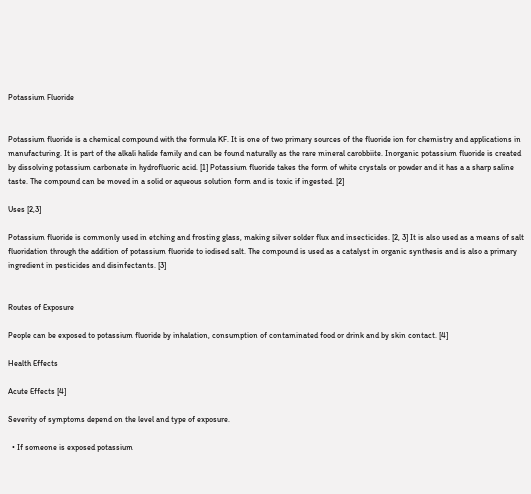Potassium Fluoride


Potassium fluoride is a chemical compound with the formula KF. It is one of two primary sources of the fluoride ion for chemistry and applications in manufacturing. It is part of the alkali halide family and can be found naturally as the rare mineral carobbiite. Inorganic potassium fluoride is created by dissolving potassium carbonate in hydrofluoric acid. [1] Potassium fluoride takes the form of white crystals or powder and it has a a sharp saline taste. The compound can be moved in a solid or aqueous solution form and is toxic if ingested. [2]

Uses [2,3]

Potassium fluoride is commonly used in etching and frosting glass, making silver solder flux and insecticides. [2, 3] It is also used as a means of salt fluoridation through the addition of potassium fluoride to iodised salt. The compound is used as a catalyst in organic synthesis and is also a primary ingredient in pesticides and disinfectants. [3]


Routes of Exposure

People can be exposed to potassium fluoride by inhalation, consumption of contaminated food or drink and by skin contact. [4]

Health Effects

Acute Effects [4]

Severity of symptoms depend on the level and type of exposure.

  • If someone is exposed potassium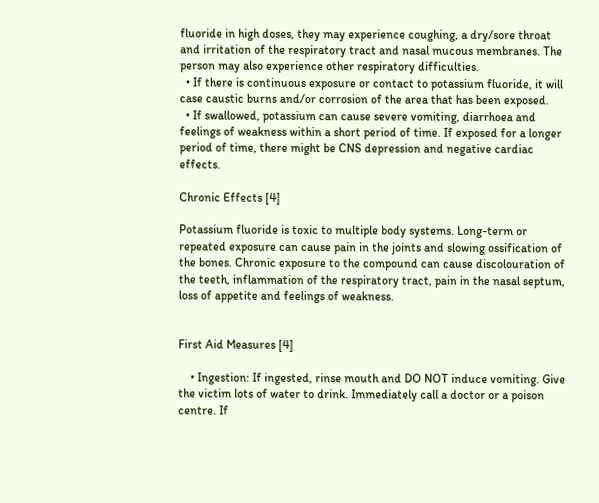fluoride in high doses, they may experience coughing, a dry/sore throat and irritation of the respiratory tract and nasal mucous membranes. The person may also experience other respiratory difficulties.
  • If there is continuous exposure or contact to potassium fluoride, it will case caustic burns and/or corrosion of the area that has been exposed.
  • If swallowed, potassium can cause severe vomiting, diarrhoea and feelings of weakness within a short period of time. If exposed for a longer period of time, there might be CNS depression and negative cardiac effects.

Chronic Effects [4]

Potassium fluoride is toxic to multiple body systems. Long-term or repeated exposure can cause pain in the joints and slowing ossification of the bones. Chronic exposure to the compound can cause discolouration of the teeth, inflammation of the respiratory tract, pain in the nasal septum, loss of appetite and feelings of weakness.


First Aid Measures [4]

    • Ingestion: If ingested, rinse mouth and DO NOT induce vomiting. Give the victim lots of water to drink. Immediately call a doctor or a poison centre. If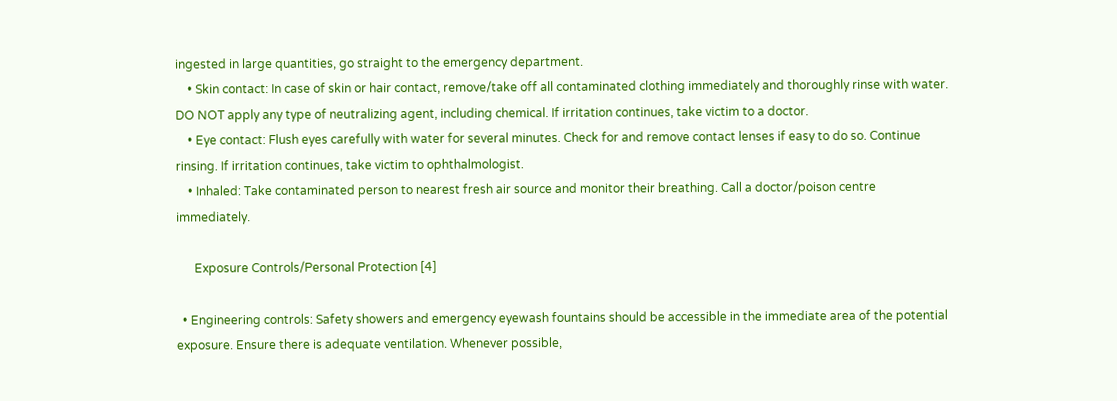ingested in large quantities, go straight to the emergency department.
    • Skin contact: In case of skin or hair contact, remove/take off all contaminated clothing immediately and thoroughly rinse with water. DO NOT apply any type of neutralizing agent, including chemical. If irritation continues, take victim to a doctor.
    • Eye contact: Flush eyes carefully with water for several minutes. Check for and remove contact lenses if easy to do so. Continue rinsing. If irritation continues, take victim to ophthalmologist.
    • Inhaled: Take contaminated person to nearest fresh air source and monitor their breathing. Call a doctor/poison centre immediately.

      Exposure Controls/Personal Protection [4]

  • Engineering controls: Safety showers and emergency eyewash fountains should be accessible in the immediate area of the potential exposure. Ensure there is adequate ventilation. Whenever possible,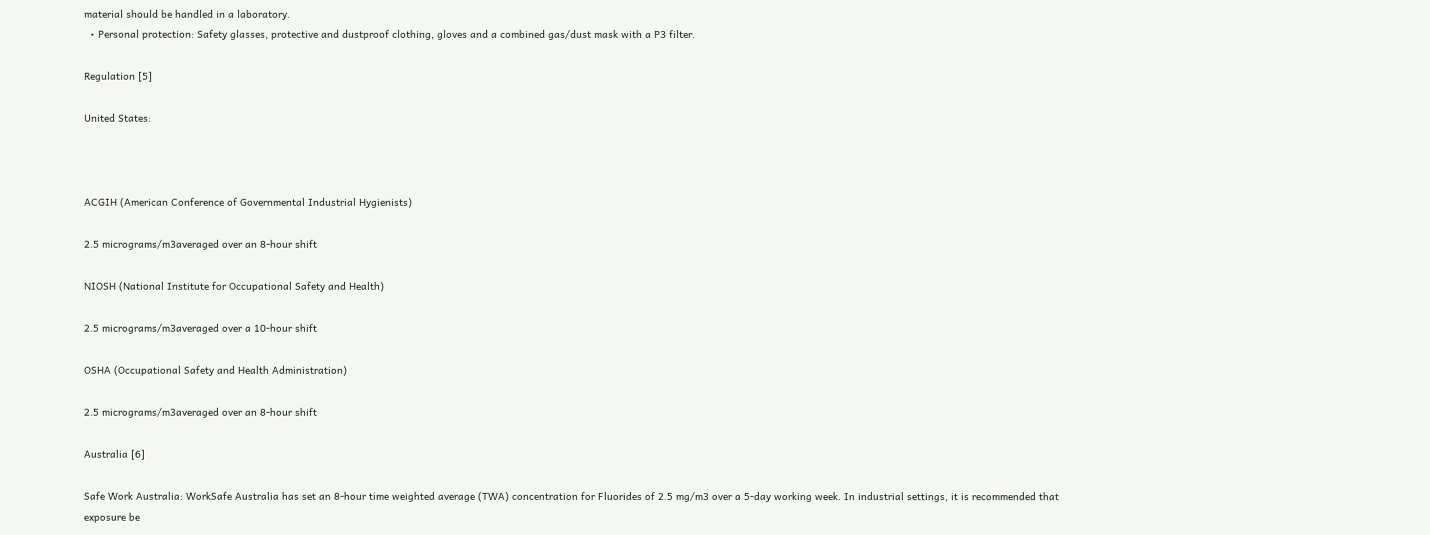material should be handled in a laboratory.
  • Personal protection: Safety glasses, protective and dustproof clothing, gloves and a combined gas/dust mask with a P3 filter.

Regulation [5]

United States:



ACGIH (American Conference of Governmental Industrial Hygienists)

2.5 micrograms/m3averaged over an 8-hour shift

NIOSH (National Institute for Occupational Safety and Health)

2.5 micrograms/m3averaged over a 10-hour shift

OSHA (Occupational Safety and Health Administration)

2.5 micrograms/m3averaged over an 8-hour shift

Australia [6]

Safe Work Australia: WorkSafe Australia has set an 8-hour time weighted average (TWA) concentration for Fluorides of 2.5 mg/m3 over a 5-day working week. In industrial settings, it is recommended that exposure be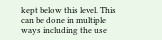kept below this level. This can be done in multiple ways including the use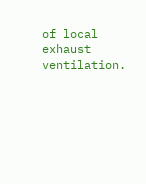of local exhaust ventilation.